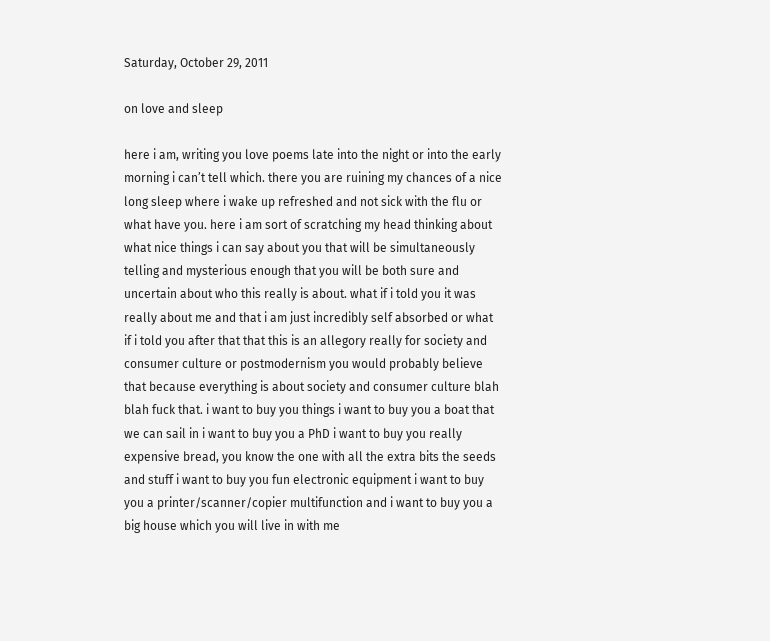Saturday, October 29, 2011

on love and sleep

here i am, writing you love poems late into the night or into the early morning i can’t tell which. there you are ruining my chances of a nice long sleep where i wake up refreshed and not sick with the flu or what have you. here i am sort of scratching my head thinking about what nice things i can say about you that will be simultaneously telling and mysterious enough that you will be both sure and uncertain about who this really is about. what if i told you it was really about me and that i am just incredibly self absorbed or what if i told you after that that this is an allegory really for society and consumer culture or postmodernism you would probably believe that because everything is about society and consumer culture blah blah fuck that. i want to buy you things i want to buy you a boat that we can sail in i want to buy you a PhD i want to buy you really expensive bread, you know the one with all the extra bits the seeds and stuff i want to buy you fun electronic equipment i want to buy you a printer/scanner/copier multifunction and i want to buy you a big house which you will live in with me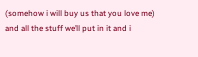(somehow i will buy us that you love me) and all the stuff we’ll put in it and i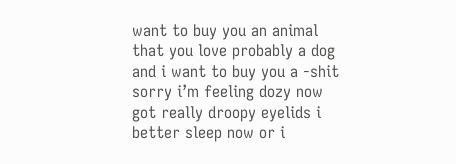want to buy you an animal that you love probably a dog and i want to buy you a -shit sorry i’m feeling dozy now got really droopy eyelids i better sleep now or i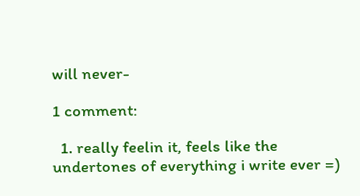will never-

1 comment:

  1. really feelin it, feels like the undertones of everything i write ever =)